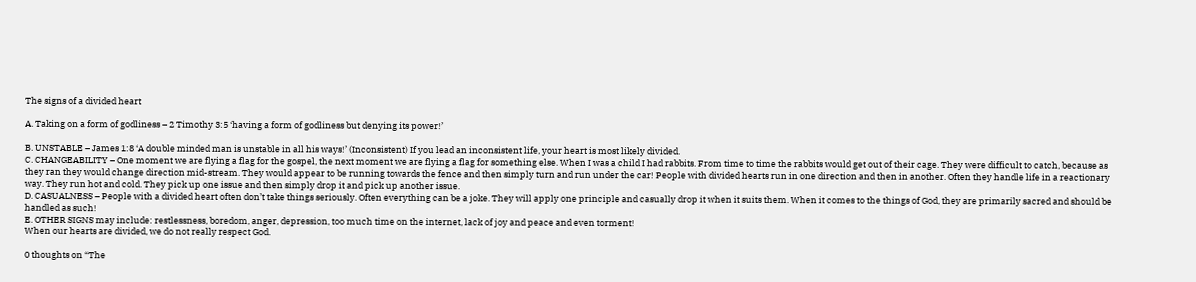The signs of a divided heart

A. Taking on a form of godliness – 2 Timothy 3:5 ‘having a form of godliness but denying its power!’

B. UNSTABLE – James 1:8 ‘A double minded man is unstable in all his ways!’ (Inconsistent) If you lead an inconsistent life, your heart is most likely divided.
C. CHANGEABILITY – One moment we are flying a flag for the gospel, the next moment we are flying a flag for something else. When I was a child I had rabbits. From time to time the rabbits would get out of their cage. They were difficult to catch, because as they ran they would change direction mid-stream. They would appear to be running towards the fence and then simply turn and run under the car! People with divided hearts run in one direction and then in another. Often they handle life in a reactionary way. They run hot and cold. They pick up one issue and then simply drop it and pick up another issue.
D. CASUALNESS – People with a divided heart often don’t take things seriously. Often everything can be a joke. They will apply one principle and casually drop it when it suits them. When it comes to the things of God, they are primarily sacred and should be handled as such!
E. OTHER SIGNS may include: restlessness, boredom, anger, depression, too much time on the internet, lack of joy and peace and even torment!
When our hearts are divided, we do not really respect God.

0 thoughts on “The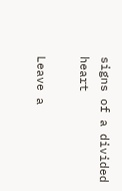signs of a divided heart

Leave a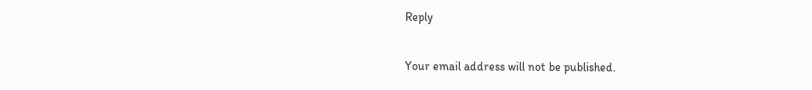Reply

Your email address will not be published.